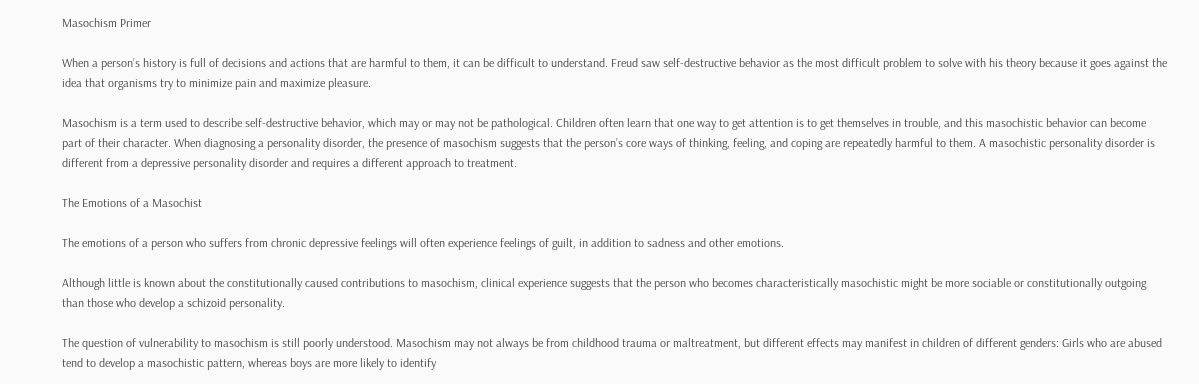Masochism Primer

When a person’s history is full of decisions and actions that are harmful to them, it can be difficult to understand. Freud saw self-destructive behavior as the most difficult problem to solve with his theory because it goes against the idea that organisms try to minimize pain and maximize pleasure.

Masochism is a term used to describe self-destructive behavior, which may or may not be pathological. Children often learn that one way to get attention is to get themselves in trouble, and this masochistic behavior can become part of their character. When diagnosing a personality disorder, the presence of masochism suggests that the person’s core ways of thinking, feeling, and coping are repeatedly harmful to them. A masochistic personality disorder is different from a depressive personality disorder and requires a different approach to treatment.

The Emotions of a Masochist

The emotions of a person who suffers from chronic depressive feelings will often experience feelings of guilt, in addition to sadness and other emotions.

Although little is known about the constitutionally caused contributions to masochism, clinical experience suggests that the person who becomes characteristically masochistic might be more sociable or constitutionally outgoing than those who develop a schizoid personality.

The question of vulnerability to masochism is still poorly understood. Masochism may not always be from childhood trauma or maltreatment, but different effects may manifest in children of different genders: Girls who are abused tend to develop a masochistic pattern, whereas boys are more likely to identify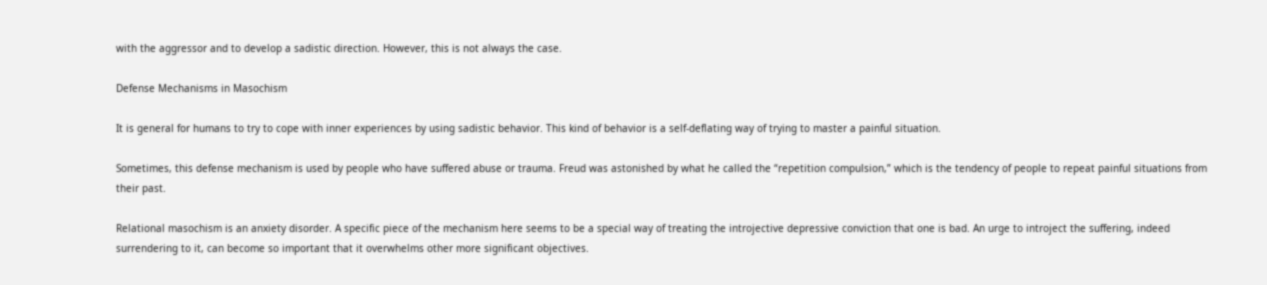with the aggressor and to develop a sadistic direction. However, this is not always the case.

Defense Mechanisms in Masochism

It is general for humans to try to cope with inner experiences by using sadistic behavior. This kind of behavior is a self-deflating way of trying to master a painful situation.

Sometimes, this defense mechanism is used by people who have suffered abuse or trauma. Freud was astonished by what he called the “repetition compulsion,” which is the tendency of people to repeat painful situations from their past.

Relational masochism is an anxiety disorder. A specific piece of the mechanism here seems to be a special way of treating the introjective depressive conviction that one is bad. An urge to introject the suffering, indeed surrendering to it, can become so important that it overwhelms other more significant objectives.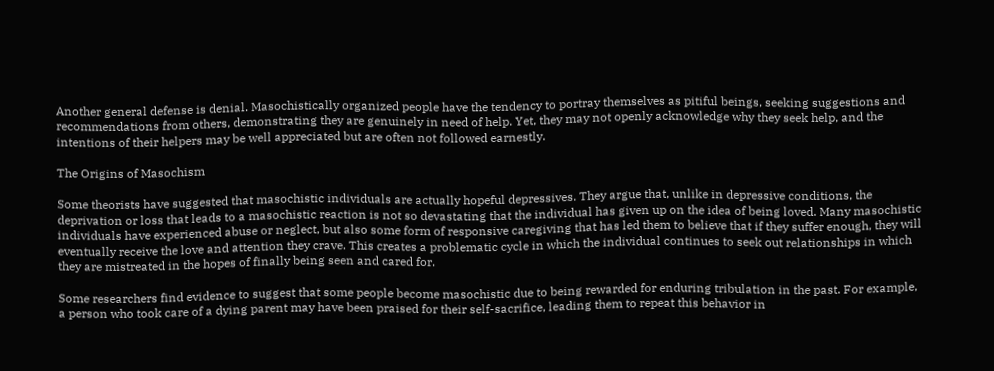Another general defense is denial. Masochistically organized people have the tendency to portray themselves as pitiful beings, seeking suggestions and recommendations from others, demonstrating they are genuinely in need of help. Yet, they may not openly acknowledge why they seek help, and the intentions of their helpers may be well appreciated but are often not followed earnestly.

The Origins of Masochism

Some theorists have suggested that masochistic individuals are actually hopeful depressives. They argue that, unlike in depressive conditions, the deprivation or loss that leads to a masochistic reaction is not so devastating that the individual has given up on the idea of being loved. Many masochistic individuals have experienced abuse or neglect, but also some form of responsive caregiving that has led them to believe that if they suffer enough, they will eventually receive the love and attention they crave. This creates a problematic cycle in which the individual continues to seek out relationships in which they are mistreated in the hopes of finally being seen and cared for.

Some researchers find evidence to suggest that some people become masochistic due to being rewarded for enduring tribulation in the past. For example, a person who took care of a dying parent may have been praised for their self-sacrifice, leading them to repeat this behavior in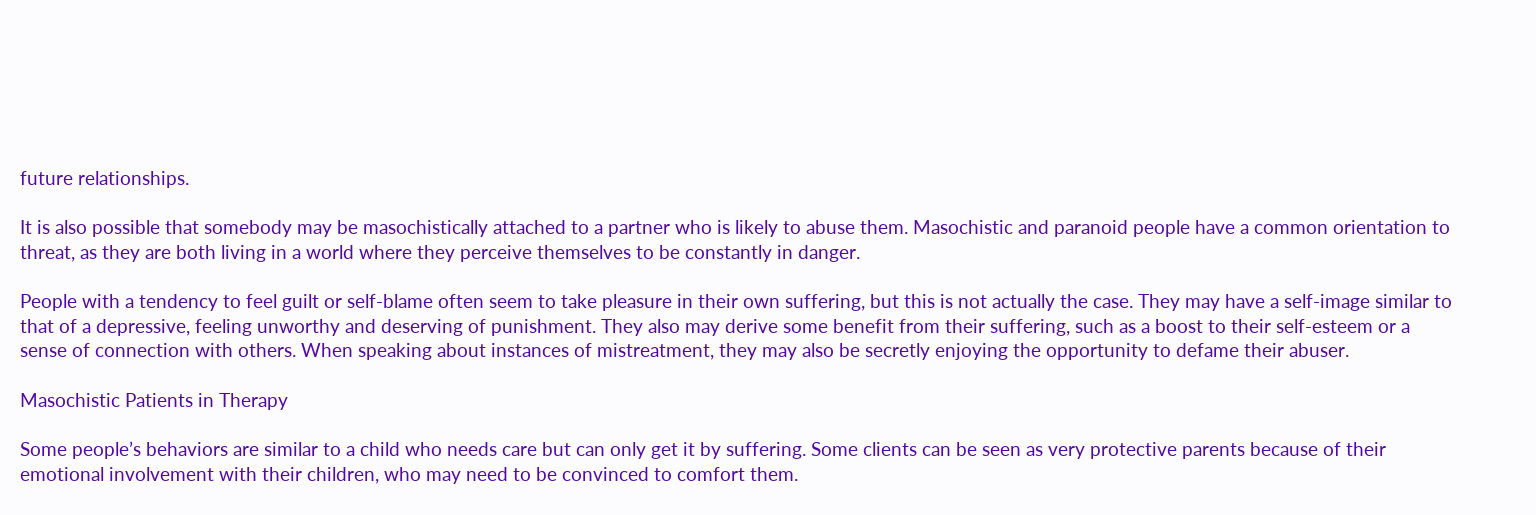future relationships.

It is also possible that somebody may be masochistically attached to a partner who is likely to abuse them. Masochistic and paranoid people have a common orientation to threat, as they are both living in a world where they perceive themselves to be constantly in danger.

People with a tendency to feel guilt or self-blame often seem to take pleasure in their own suffering, but this is not actually the case. They may have a self-image similar to that of a depressive, feeling unworthy and deserving of punishment. They also may derive some benefit from their suffering, such as a boost to their self-esteem or a sense of connection with others. When speaking about instances of mistreatment, they may also be secretly enjoying the opportunity to defame their abuser.

Masochistic Patients in Therapy

Some people’s behaviors are similar to a child who needs care but can only get it by suffering. Some clients can be seen as very protective parents because of their emotional involvement with their children, who may need to be convinced to comfort them.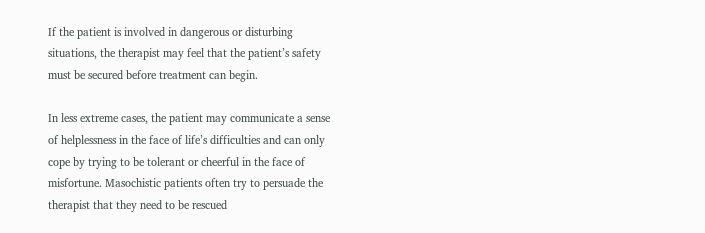If the patient is involved in dangerous or disturbing situations, the therapist may feel that the patient’s safety must be secured before treatment can begin.

In less extreme cases, the patient may communicate a sense of helplessness in the face of life’s difficulties and can only cope by trying to be tolerant or cheerful in the face of misfortune. Masochistic patients often try to persuade the therapist that they need to be rescued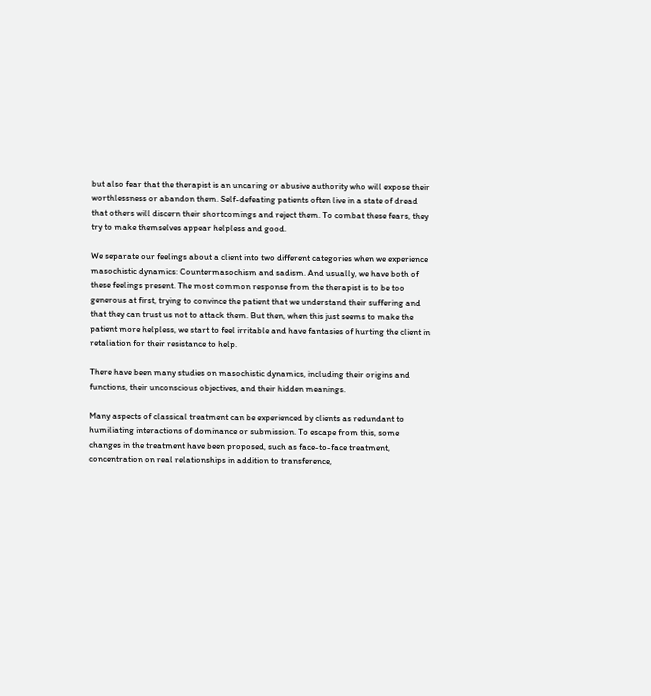but also fear that the therapist is an uncaring or abusive authority who will expose their worthlessness or abandon them. Self-defeating patients often live in a state of dread that others will discern their shortcomings and reject them. To combat these fears, they try to make themselves appear helpless and good.

We separate our feelings about a client into two different categories when we experience masochistic dynamics: Countermasochism and sadism. And usually, we have both of these feelings present. The most common response from the therapist is to be too generous at first, trying to convince the patient that we understand their suffering and that they can trust us not to attack them. But then, when this just seems to make the patient more helpless, we start to feel irritable and have fantasies of hurting the client in retaliation for their resistance to help.

There have been many studies on masochistic dynamics, including their origins and functions, their unconscious objectives, and their hidden meanings.

Many aspects of classical treatment can be experienced by clients as redundant to humiliating interactions of dominance or submission. To escape from this, some changes in the treatment have been proposed, such as face-to-face treatment, concentration on real relationships in addition to transference,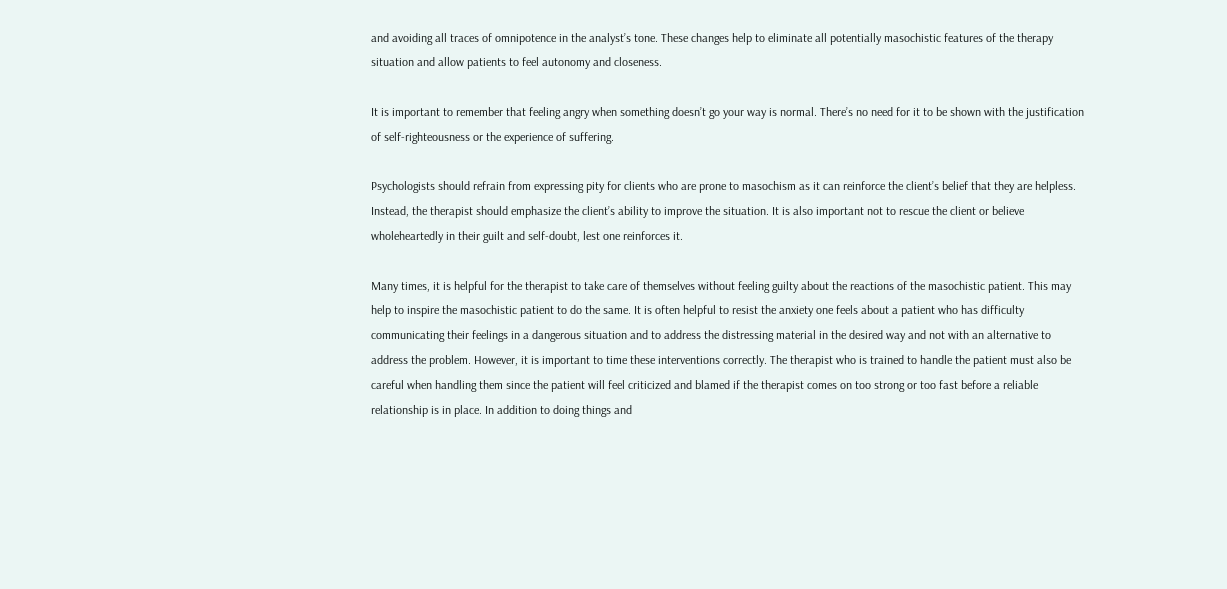and avoiding all traces of omnipotence in the analyst’s tone. These changes help to eliminate all potentially masochistic features of the therapy situation and allow patients to feel autonomy and closeness.

It is important to remember that feeling angry when something doesn’t go your way is normal. There’s no need for it to be shown with the justification of self-righteousness or the experience of suffering.

Psychologists should refrain from expressing pity for clients who are prone to masochism as it can reinforce the client’s belief that they are helpless. Instead, the therapist should emphasize the client’s ability to improve the situation. It is also important not to rescue the client or believe wholeheartedly in their guilt and self-doubt, lest one reinforces it.

Many times, it is helpful for the therapist to take care of themselves without feeling guilty about the reactions of the masochistic patient. This may help to inspire the masochistic patient to do the same. It is often helpful to resist the anxiety one feels about a patient who has difficulty communicating their feelings in a dangerous situation and to address the distressing material in the desired way and not with an alternative to address the problem. However, it is important to time these interventions correctly. The therapist who is trained to handle the patient must also be careful when handling them since the patient will feel criticized and blamed if the therapist comes on too strong or too fast before a reliable relationship is in place. In addition to doing things and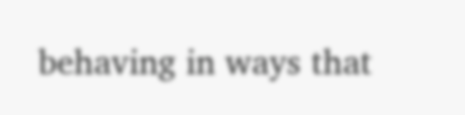behaving in ways that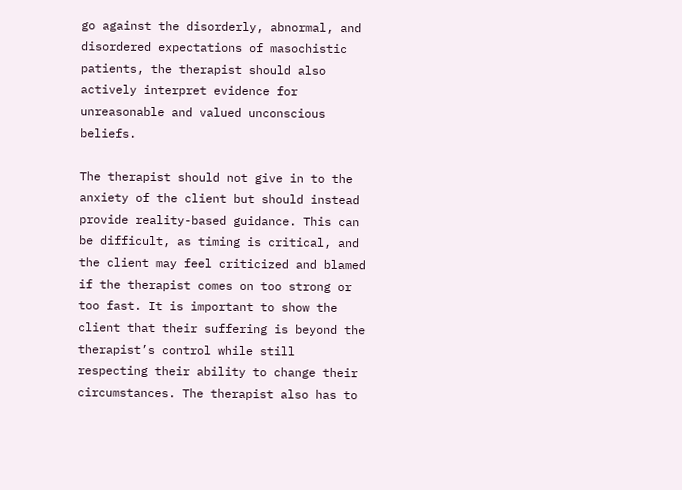go against the disorderly, abnormal, and disordered expectations of masochistic patients, the therapist should also actively interpret evidence for unreasonable and valued unconscious beliefs.

The therapist should not give in to the anxiety of the client but should instead provide reality-based guidance. This can be difficult, as timing is critical, and the client may feel criticized and blamed if the therapist comes on too strong or too fast. It is important to show the client that their suffering is beyond the therapist’s control while still respecting their ability to change their circumstances. The therapist also has to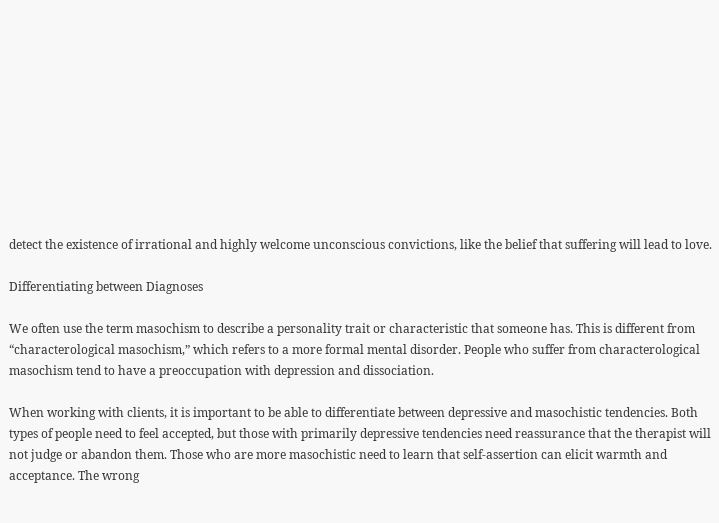detect the existence of irrational and highly welcome unconscious convictions, like the belief that suffering will lead to love.

Differentiating between Diagnoses

We often use the term masochism to describe a personality trait or characteristic that someone has. This is different from “characterological masochism,” which refers to a more formal mental disorder. People who suffer from characterological masochism tend to have a preoccupation with depression and dissociation.

When working with clients, it is important to be able to differentiate between depressive and masochistic tendencies. Both types of people need to feel accepted, but those with primarily depressive tendencies need reassurance that the therapist will not judge or abandon them. Those who are more masochistic need to learn that self-assertion can elicit warmth and acceptance. The wrong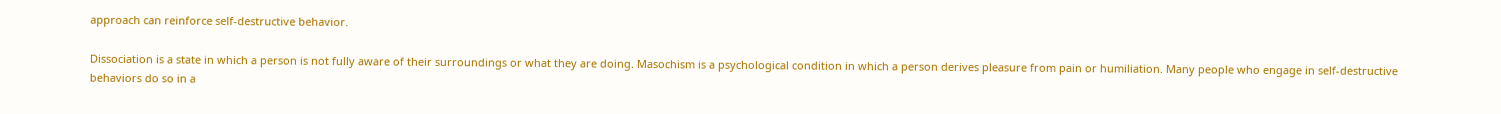approach can reinforce self-destructive behavior.

Dissociation is a state in which a person is not fully aware of their surroundings or what they are doing. Masochism is a psychological condition in which a person derives pleasure from pain or humiliation. Many people who engage in self-destructive behaviors do so in a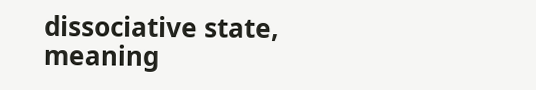dissociative state, meaning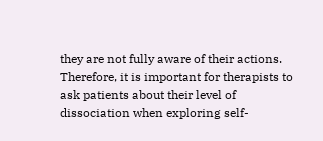they are not fully aware of their actions. Therefore, it is important for therapists to ask patients about their level of dissociation when exploring self-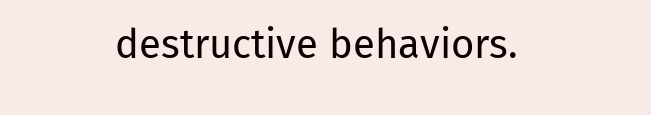destructive behaviors.